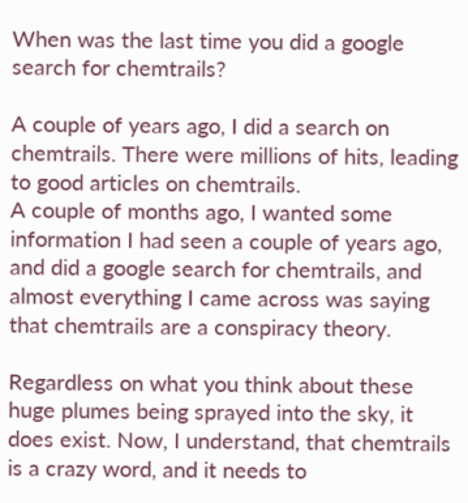When was the last time you did a google search for chemtrails?

A couple of years ago, I did a search on chemtrails. There were millions of hits, leading to good articles on chemtrails.
A couple of months ago, I wanted some information I had seen a couple of years ago, and did a google search for chemtrails, and almost everything I came across was saying that chemtrails are a conspiracy theory.

Regardless on what you think about these huge plumes being sprayed into the sky, it does exist. Now, I understand, that chemtrails is a crazy word, and it needs to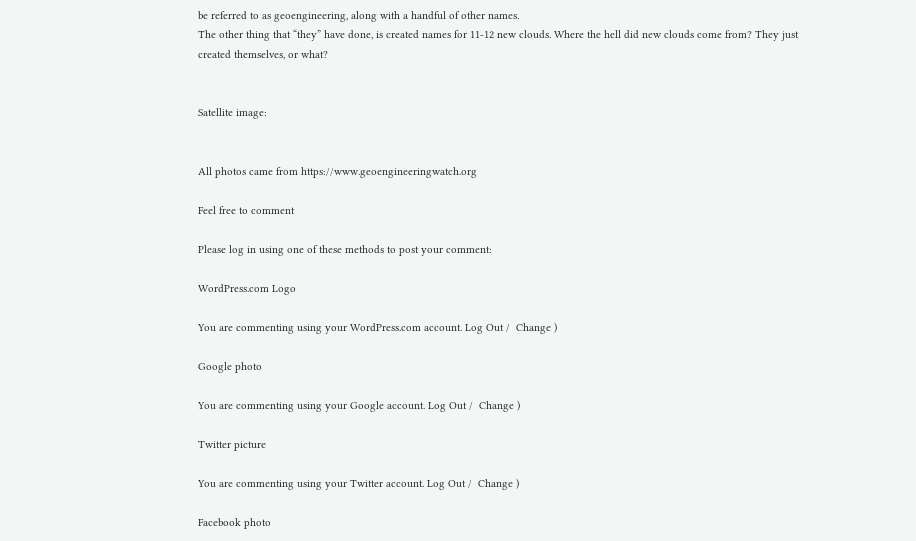be referred to as geoengineering, along with a handful of other names.
The other thing that “they” have done, is created names for 11-12 new clouds. Where the hell did new clouds come from? They just created themselves, or what?


Satellite image:


All photos came from https://www.geoengineeringwatch.org

Feel free to comment

Please log in using one of these methods to post your comment:

WordPress.com Logo

You are commenting using your WordPress.com account. Log Out /  Change )

Google photo

You are commenting using your Google account. Log Out /  Change )

Twitter picture

You are commenting using your Twitter account. Log Out /  Change )

Facebook photo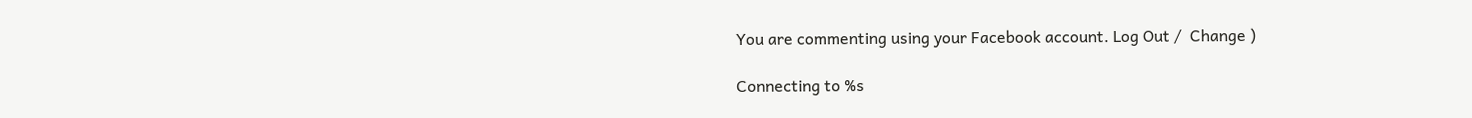You are commenting using your Facebook account. Log Out /  Change )

Connecting to %s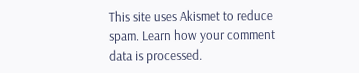This site uses Akismet to reduce spam. Learn how your comment data is processed.